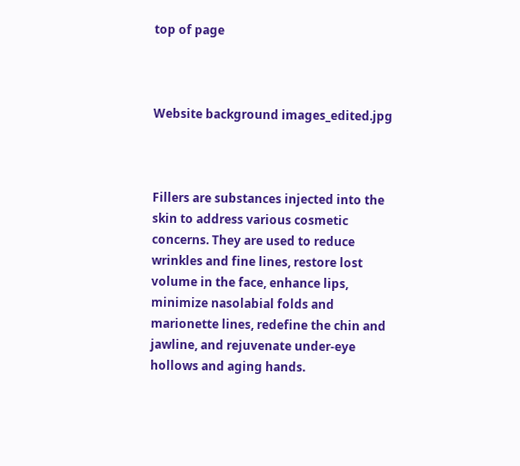top of page



Website background images_edited.jpg



Fillers are substances injected into the skin to address various cosmetic concerns. They are used to reduce wrinkles and fine lines, restore lost volume in the face, enhance lips, minimize nasolabial folds and marionette lines, redefine the chin and jawline, and rejuvenate under-eye hollows and aging hands.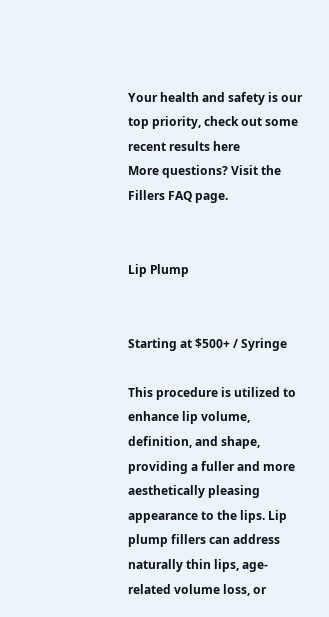Your health and safety is our top priority, check out some recent results here
More questions? Visit the Fillers FAQ page.


Lip Plump


Starting at $500+ / Syringe

This procedure is utilized to enhance lip volume, definition, and shape, providing a fuller and more aesthetically pleasing appearance to the lips. Lip plump fillers can address naturally thin lips, age-related volume loss, or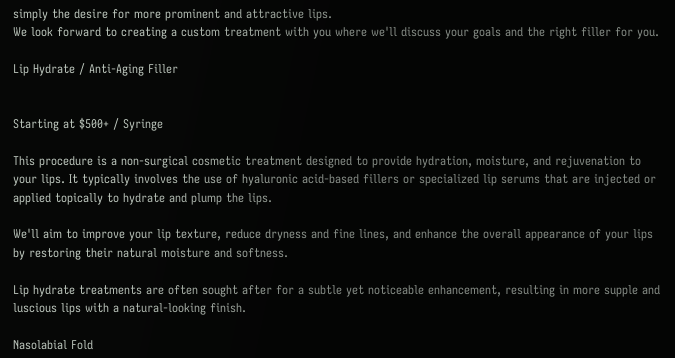simply the desire for more prominent and attractive lips.
We look forward to creating a custom treatment with you where we'll discuss your goals and the right filler for you.

Lip Hydrate / Anti-Aging Filler


Starting at $500+ / Syringe

This procedure is a non-surgical cosmetic treatment designed to provide hydration, moisture, and rejuvenation to your lips. It typically involves the use of hyaluronic acid-based fillers or specialized lip serums that are injected or applied topically to hydrate and plump the lips.

We'll aim to improve your lip texture, reduce dryness and fine lines, and enhance the overall appearance of your lips by restoring their natural moisture and softness.

Lip hydrate treatments are often sought after for a subtle yet noticeable enhancement, resulting in more supple and luscious lips with a natural-looking finish.

Nasolabial Fold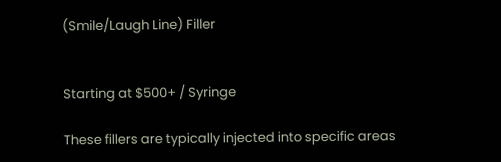(Smile/Laugh Line) Filler


Starting at $500+ / Syringe

These fillers are typically injected into specific areas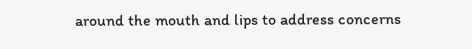around the mouth and lips to address concerns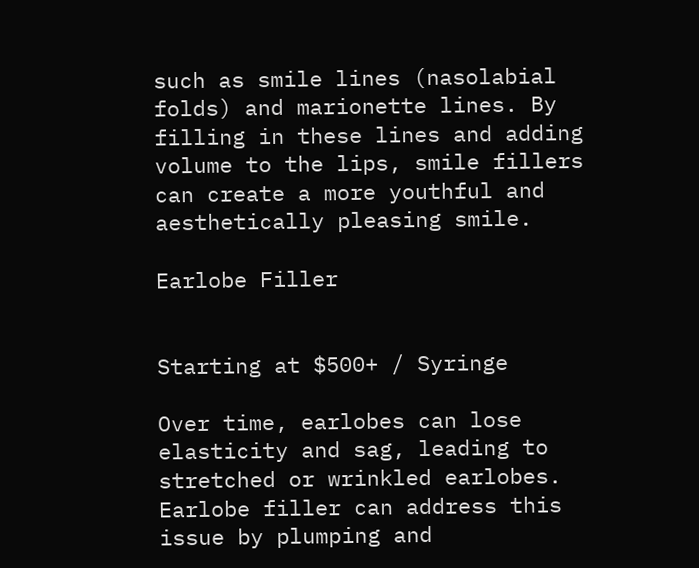such as smile lines (nasolabial folds) and marionette lines. By filling in these lines and adding volume to the lips, smile fillers can create a more youthful and aesthetically pleasing smile.

Earlobe Filler


Starting at $500+ / Syringe

Over time, earlobes can lose elasticity and sag, leading to stretched or wrinkled earlobes. Earlobe filler can address this issue by plumping and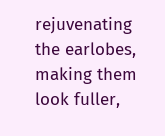rejuvenating the earlobes, making them look fuller,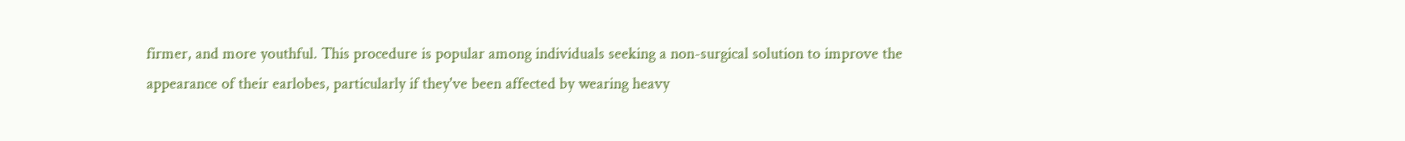firmer, and more youthful. This procedure is popular among individuals seeking a non-surgical solution to improve the appearance of their earlobes, particularly if they've been affected by wearing heavy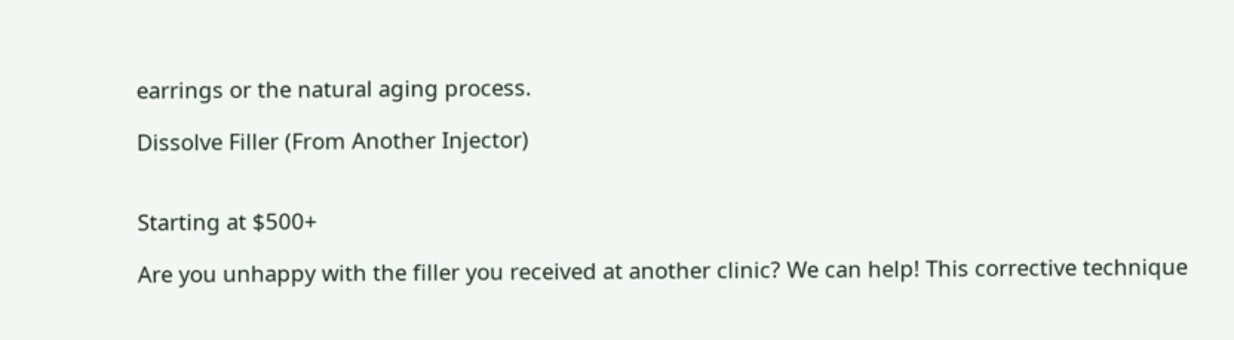earrings or the natural aging process.

Dissolve Filler (From Another Injector)


Starting at $500+

Are you unhappy with the filler you received at another clinic? We can help! This corrective technique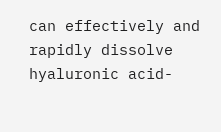can effectively and rapidly dissolve hyaluronic acid-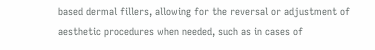based dermal fillers, allowing for the reversal or adjustment of aesthetic procedures when needed, such as in cases of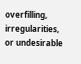overfilling, irregularities, or undesirable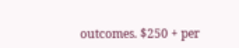outcomes. $250 + per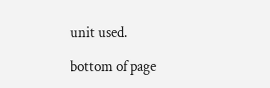unit used.

bottom of page